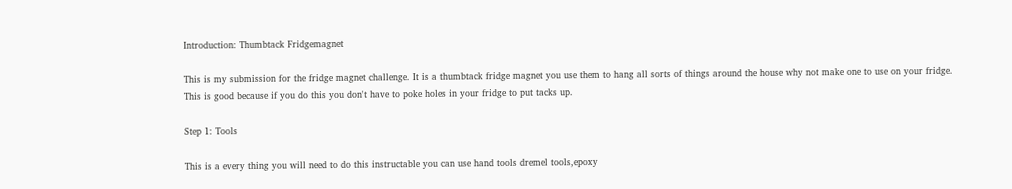Introduction: Thumbtack Fridgemagnet

This is my submission for the fridge magnet challenge. It is a thumbtack fridge magnet you use them to hang all sorts of things around the house why not make one to use on your fridge. This is good because if you do this you don't have to poke holes in your fridge to put tacks up.

Step 1: Tools

This is a every thing you will need to do this instructable you can use hand tools dremel tools,epoxy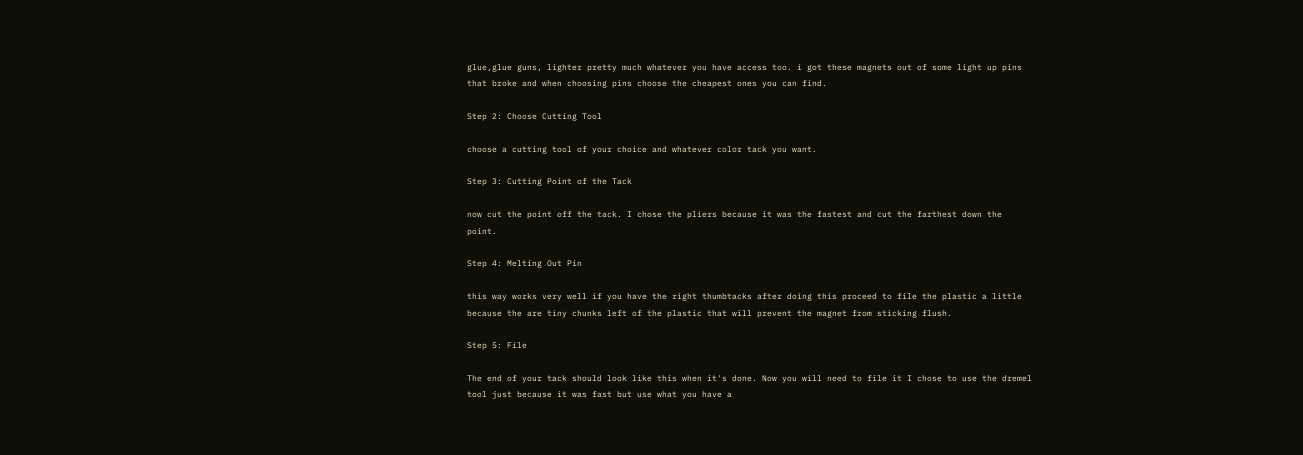glue,glue guns, lighter pretty much whatever you have access too. i got these magnets out of some light up pins that broke and when choosing pins choose the cheapest ones you can find.

Step 2: Choose Cutting Tool

choose a cutting tool of your choice and whatever color tack you want.

Step 3: Cutting Point of the Tack

now cut the point off the tack. I chose the pliers because it was the fastest and cut the farthest down the point.

Step 4: Melting Out Pin

this way works very well if you have the right thumbtacks after doing this proceed to file the plastic a little because the are tiny chunks left of the plastic that will prevent the magnet from sticking flush.

Step 5: File

The end of your tack should look like this when it's done. Now you will need to file it I chose to use the dremel tool just because it was fast but use what you have a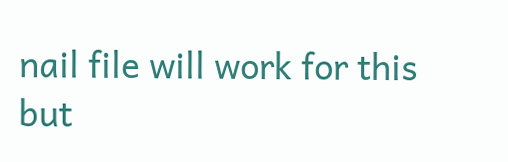nail file will work for this but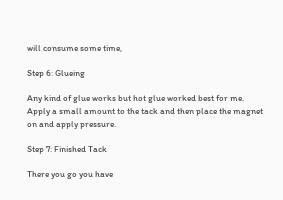will consume some time,

Step 6: Glueing

Any kind of glue works but hot glue worked best for me. Apply a small amount to the tack and then place the magnet on and apply pressure.

Step 7: Finished Tack

There you go you have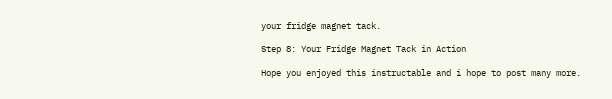your fridge magnet tack.

Step 8: Your Fridge Magnet Tack in Action

Hope you enjoyed this instructable and i hope to post many more.